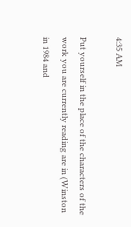4:35 AM

Put yourself in the place of the characters of the work you are currently reading are in (Winston in 1984 and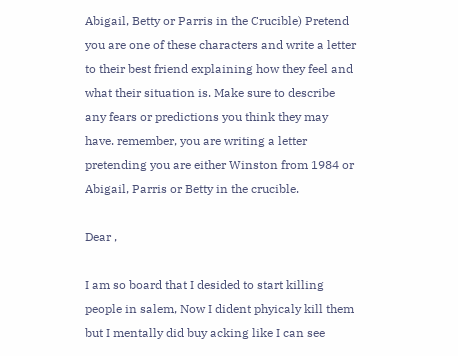Abigail, Betty or Parris in the Crucible) Pretend you are one of these characters and write a letter to their best friend explaining how they feel and what their situation is. Make sure to describe any fears or predictions you think they may have. remember, you are writing a letter pretending you are either Winston from 1984 or Abigail, Parris or Betty in the crucible.

Dear ,

I am so board that I desided to start killing people in salem, Now I dident phyicaly kill them but I mentally did buy acking like I can see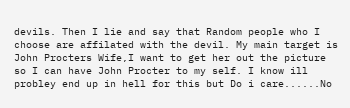devils. Then I lie and say that Random people who I choose are affilated with the devil. My main target is John Procters Wife,I want to get her out the picture so I can have John Procter to my self. I know ill probley end up in hell for this but Do i care......No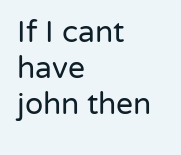If I cant have john then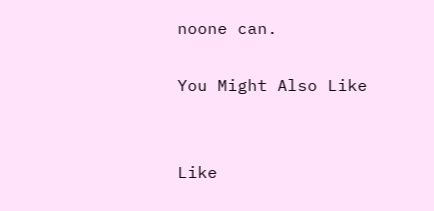noone can.

You Might Also Like


Like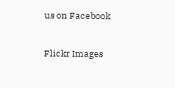us on Facebook

Flickr Images